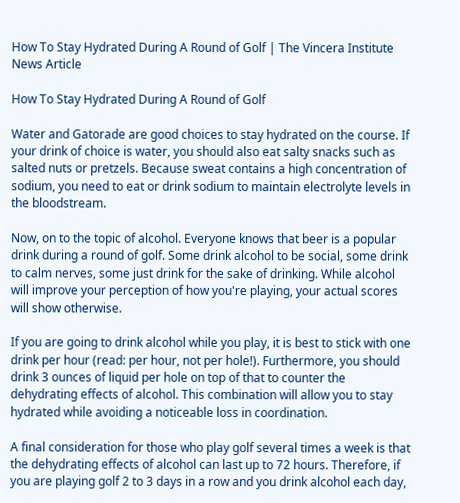How To Stay Hydrated During A Round of Golf | The Vincera Institute
News Article

How To Stay Hydrated During A Round of Golf

Water and Gatorade are good choices to stay hydrated on the course. If your drink of choice is water, you should also eat salty snacks such as salted nuts or pretzels. Because sweat contains a high concentration of sodium, you need to eat or drink sodium to maintain electrolyte levels in the bloodstream.

Now, on to the topic of alcohol. Everyone knows that beer is a popular drink during a round of golf. Some drink alcohol to be social, some drink to calm nerves, some just drink for the sake of drinking. While alcohol will improve your perception of how you're playing, your actual scores will show otherwise.

If you are going to drink alcohol while you play, it is best to stick with one drink per hour (read: per hour, not per hole!). Furthermore, you should drink 3 ounces of liquid per hole on top of that to counter the dehydrating effects of alcohol. This combination will allow you to stay hydrated while avoiding a noticeable loss in coordination.

A final consideration for those who play golf several times a week is that the dehydrating effects of alcohol can last up to 72 hours. Therefore, if you are playing golf 2 to 3 days in a row and you drink alcohol each day,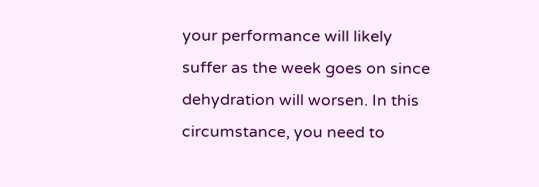your performance will likely suffer as the week goes on since dehydration will worsen. In this circumstance, you need to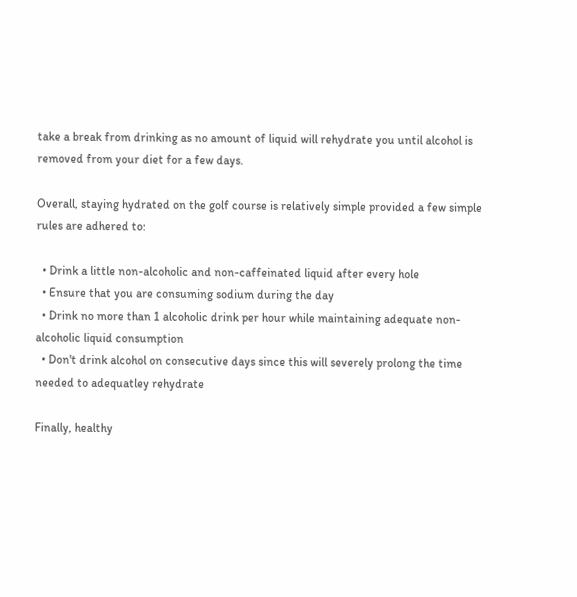take a break from drinking as no amount of liquid will rehydrate you until alcohol is removed from your diet for a few days.

Overall, staying hydrated on the golf course is relatively simple provided a few simple rules are adhered to:

  • Drink a little non-alcoholic and non-caffeinated liquid after every hole
  • Ensure that you are consuming sodium during the day
  • Drink no more than 1 alcoholic drink per hour while maintaining adequate non-alcoholic liquid consumption
  • Don't drink alcohol on consecutive days since this will severely prolong the time needed to adequatley rehydrate

Finally, healthy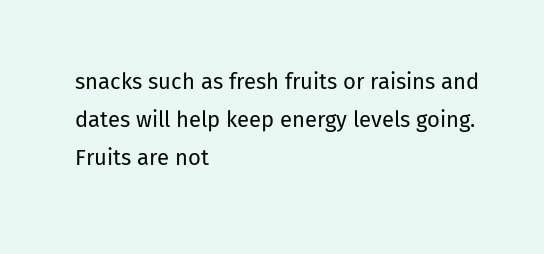snacks such as fresh fruits or raisins and dates will help keep energy levels going. Fruits are not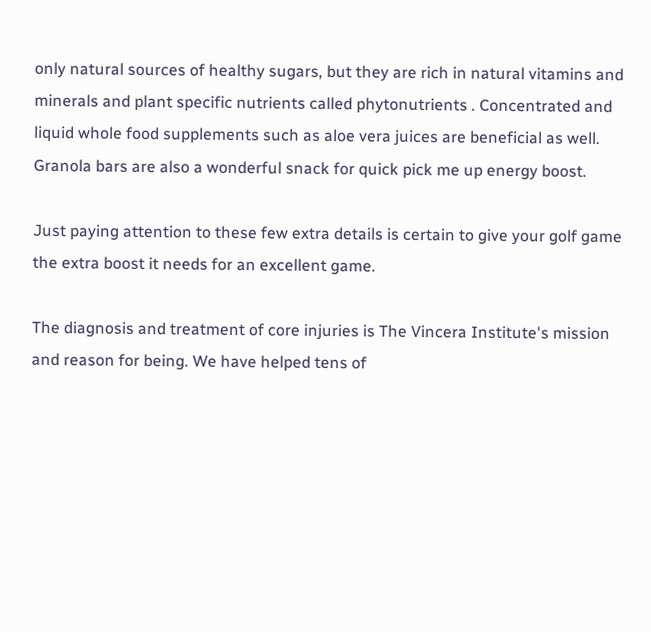only natural sources of healthy sugars, but they are rich in natural vitamins and minerals and plant specific nutrients called phytonutrients . Concentrated and liquid whole food supplements such as aloe vera juices are beneficial as well. Granola bars are also a wonderful snack for quick pick me up energy boost.

Just paying attention to these few extra details is certain to give your golf game the extra boost it needs for an excellent game.

The diagnosis and treatment of core injuries is The Vincera Institute's mission and reason for being. We have helped tens of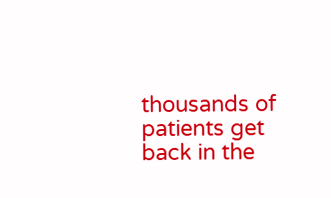thousands of patients get back in the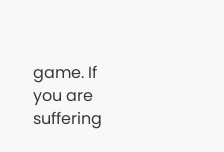game. If you are suffering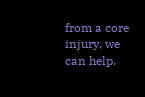from a core injury, we can help.